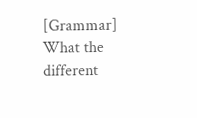[Grammar] What the different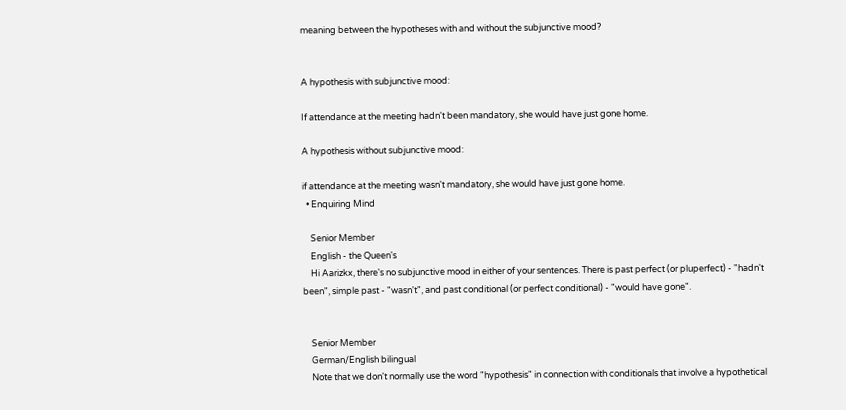meaning between the hypotheses with and without the subjunctive mood?


A hypothesis with subjunctive mood:

If attendance at the meeting hadn't been mandatory, she would have just gone home.

A hypothesis without subjunctive mood:

if attendance at the meeting wasn't mandatory, she would have just gone home.
  • Enquiring Mind

    Senior Member
    English - the Queen's
    Hi Aarizkx, there's no subjunctive mood in either of your sentences. There is past perfect (or pluperfect) - "hadn't been", simple past - "wasn't", and past conditional (or perfect conditional) - "would have gone".


    Senior Member
    German/English bilingual
    Note that we don't normally use the word "hypothesis" in connection with conditionals that involve a hypothetical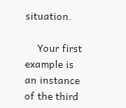situation.

    Your first example is an instance of the third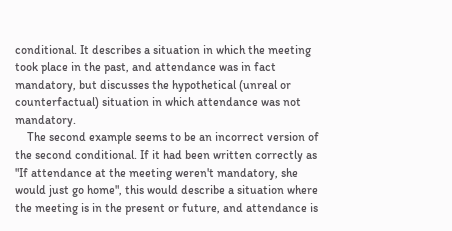conditional. It describes a situation in which the meeting took place in the past, and attendance was in fact mandatory, but discusses the hypothetical (unreal or counterfactual) situation in which attendance was not mandatory.
    The second example seems to be an incorrect version of the second conditional. If it had been written correctly as "If attendance at the meeting weren't mandatory, she would just go home", this would describe a situation where the meeting is in the present or future, and attendance is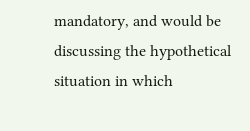mandatory, and would be discussing the hypothetical situation in which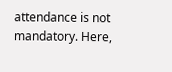attendance is not mandatory. Here,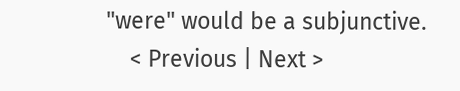"were" would be a subjunctive.
    < Previous | Next >